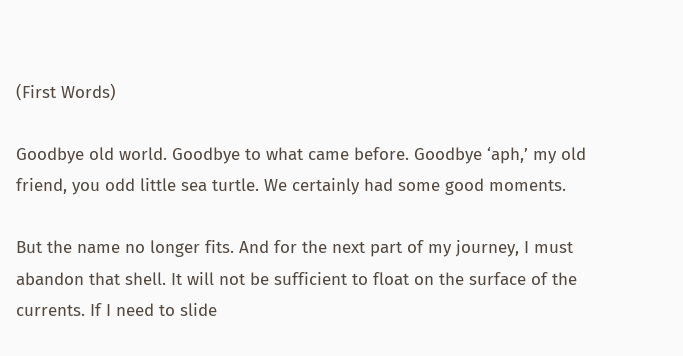(First Words)

Goodbye old world. Goodbye to what came before. Goodbye ‘aph,’ my old friend, you odd little sea turtle. We certainly had some good moments.

But the name no longer fits. And for the next part of my journey, I must abandon that shell. It will not be sufficient to float on the surface of the currents. If I need to slide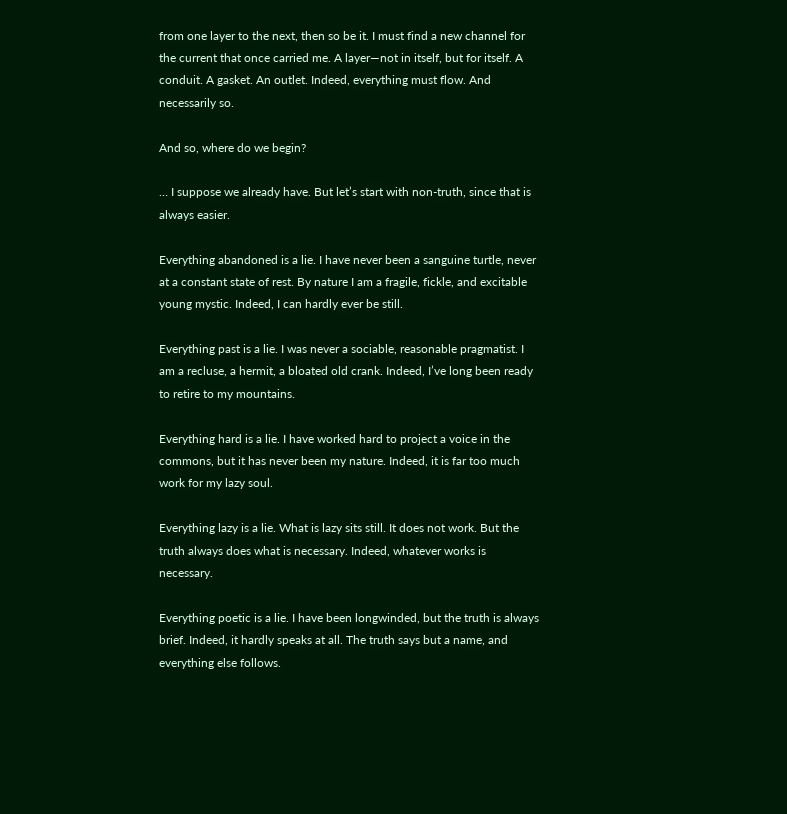from one layer to the next, then so be it. I must find a new channel for the current that once carried me. A layer—not in itself, but for itself. A conduit. A gasket. An outlet. Indeed, everything must flow. And necessarily so.

And so, where do we begin?

… I suppose we already have. But let’s start with non-truth, since that is always easier.

Everything abandoned is a lie. I have never been a sanguine turtle, never at a constant state of rest. By nature I am a fragile, fickle, and excitable young mystic. Indeed, I can hardly ever be still.

Everything past is a lie. I was never a sociable, reasonable pragmatist. I am a recluse, a hermit, a bloated old crank. Indeed, I’ve long been ready to retire to my mountains.

Everything hard is a lie. I have worked hard to project a voice in the commons, but it has never been my nature. Indeed, it is far too much work for my lazy soul.

Everything lazy is a lie. What is lazy sits still. It does not work. But the truth always does what is necessary. Indeed, whatever works is necessary.

Everything poetic is a lie. I have been longwinded, but the truth is always brief. Indeed, it hardly speaks at all. The truth says but a name, and everything else follows.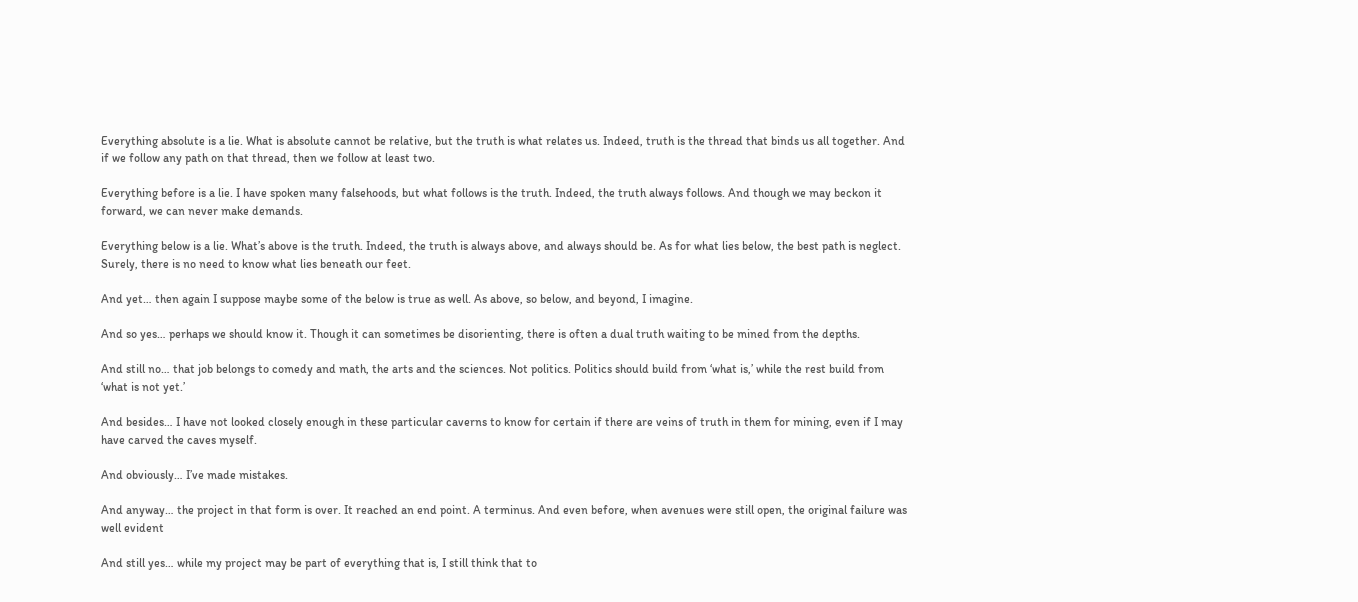Everything absolute is a lie. What is absolute cannot be relative, but the truth is what relates us. Indeed, truth is the thread that binds us all together. And if we follow any path on that thread, then we follow at least two.

Everything before is a lie. I have spoken many falsehoods, but what follows is the truth. Indeed, the truth always follows. And though we may beckon it forward, we can never make demands.

Everything below is a lie. What’s above is the truth. Indeed, the truth is always above, and always should be. As for what lies below, the best path is neglect. Surely, there is no need to know what lies beneath our feet.

And yet… then again I suppose maybe some of the below is true as well. As above, so below, and beyond, I imagine.

And so yes… perhaps we should know it. Though it can sometimes be disorienting, there is often a dual truth waiting to be mined from the depths.

And still no… that job belongs to comedy and math, the arts and the sciences. Not politics. Politics should build from ‘what is,’ while the rest build from ‘what is not yet.’

And besides… I have not looked closely enough in these particular caverns to know for certain if there are veins of truth in them for mining, even if I may have carved the caves myself.

And obviously… I’ve made mistakes.

And anyway… the project in that form is over. It reached an end point. A terminus. And even before, when avenues were still open, the original failure was well evident

And still yes… while my project may be part of everything that is, I still think that to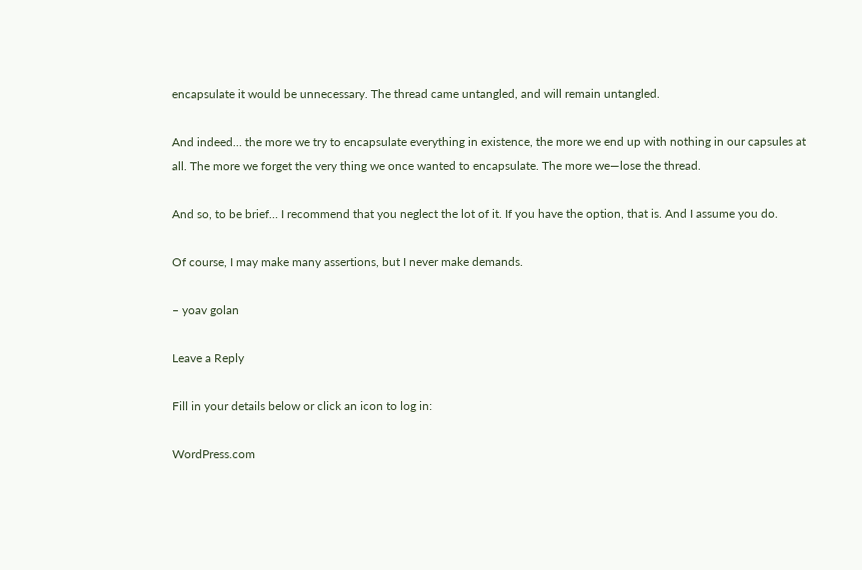encapsulate it would be unnecessary. The thread came untangled, and will remain untangled.

And indeed… the more we try to encapsulate everything in existence, the more we end up with nothing in our capsules at all. The more we forget the very thing we once wanted to encapsulate. The more we—lose the thread.

And so, to be brief… I recommend that you neglect the lot of it. If you have the option, that is. And I assume you do.

Of course, I may make many assertions, but I never make demands.

– yoav golan

Leave a Reply

Fill in your details below or click an icon to log in:

WordPress.com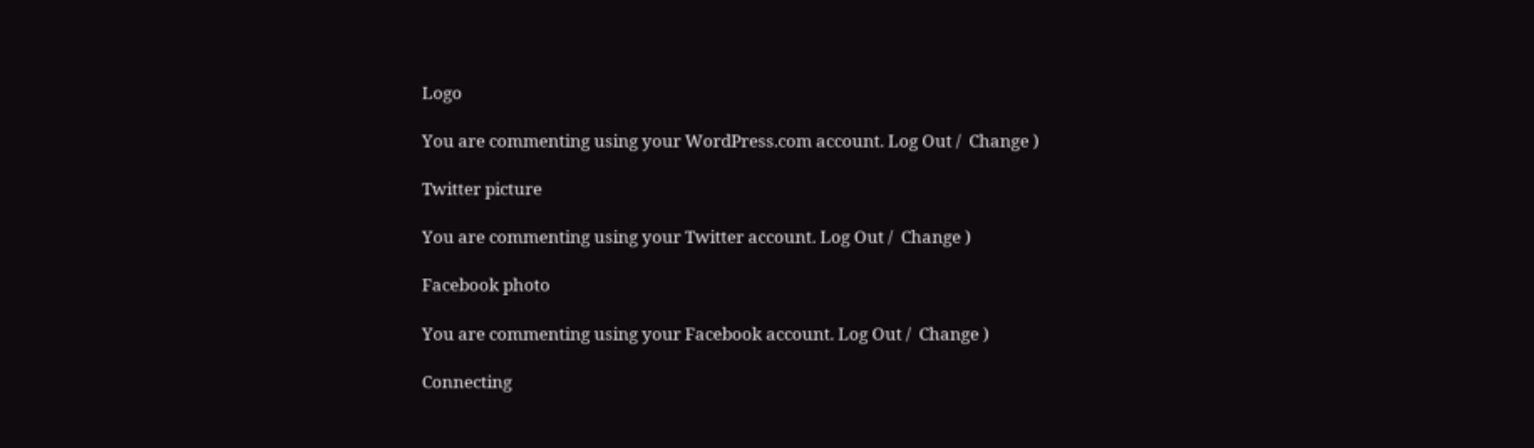Logo

You are commenting using your WordPress.com account. Log Out /  Change )

Twitter picture

You are commenting using your Twitter account. Log Out /  Change )

Facebook photo

You are commenting using your Facebook account. Log Out /  Change )

Connecting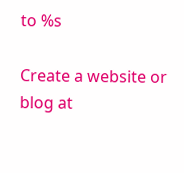to %s

Create a website or blog at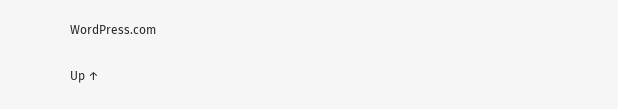WordPress.com

Up ↑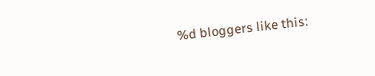%d bloggers like this: